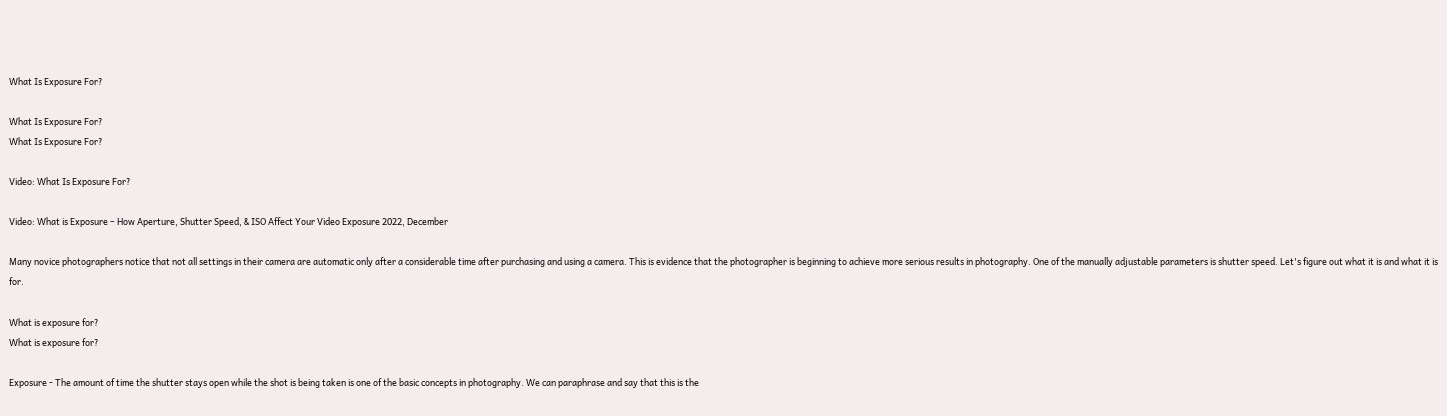What Is Exposure For?

What Is Exposure For?
What Is Exposure For?

Video: What Is Exposure For?

Video: What is Exposure – How Aperture, Shutter Speed, & ISO Affect Your Video Exposure 2022, December

Many novice photographers notice that not all settings in their camera are automatic only after a considerable time after purchasing and using a camera. This is evidence that the photographer is beginning to achieve more serious results in photography. One of the manually adjustable parameters is shutter speed. Let's figure out what it is and what it is for.

What is exposure for?
What is exposure for?

Exposure - The amount of time the shutter stays open while the shot is being taken is one of the basic concepts in photography. We can paraphrase and say that this is the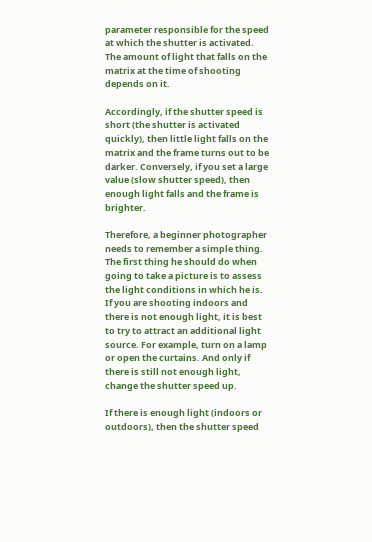parameter responsible for the speed at which the shutter is activated. The amount of light that falls on the matrix at the time of shooting depends on it.

Accordingly, if the shutter speed is short (the shutter is activated quickly), then little light falls on the matrix and the frame turns out to be darker. Conversely, if you set a large value (slow shutter speed), then enough light falls and the frame is brighter.

Therefore, a beginner photographer needs to remember a simple thing. The first thing he should do when going to take a picture is to assess the light conditions in which he is. If you are shooting indoors and there is not enough light, it is best to try to attract an additional light source. For example, turn on a lamp or open the curtains. And only if there is still not enough light, change the shutter speed up.

If there is enough light (indoors or outdoors), then the shutter speed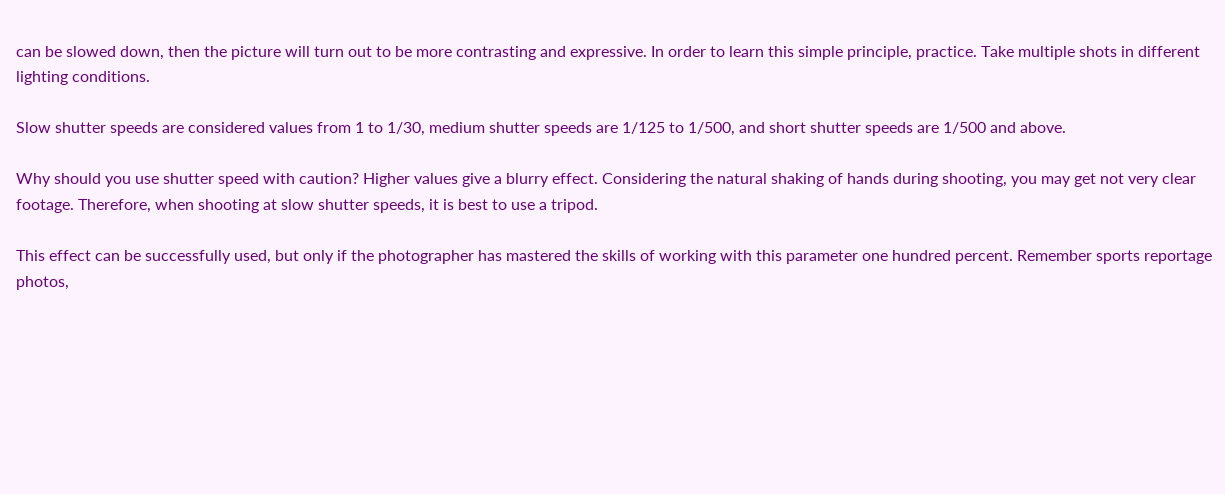can be slowed down, then the picture will turn out to be more contrasting and expressive. In order to learn this simple principle, practice. Take multiple shots in different lighting conditions.

Slow shutter speeds are considered values from 1 to 1/30, medium shutter speeds are 1/125 to 1/500, and short shutter speeds are 1/500 and above.

Why should you use shutter speed with caution? Higher values give a blurry effect. Considering the natural shaking of hands during shooting, you may get not very clear footage. Therefore, when shooting at slow shutter speeds, it is best to use a tripod.

This effect can be successfully used, but only if the photographer has mastered the skills of working with this parameter one hundred percent. Remember sports reportage photos,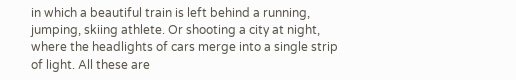in which a beautiful train is left behind a running, jumping, skiing athlete. Or shooting a city at night, where the headlights of cars merge into a single strip of light. All these are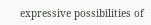expressive possibilities of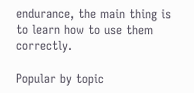endurance, the main thing is to learn how to use them correctly.

Popular by topic